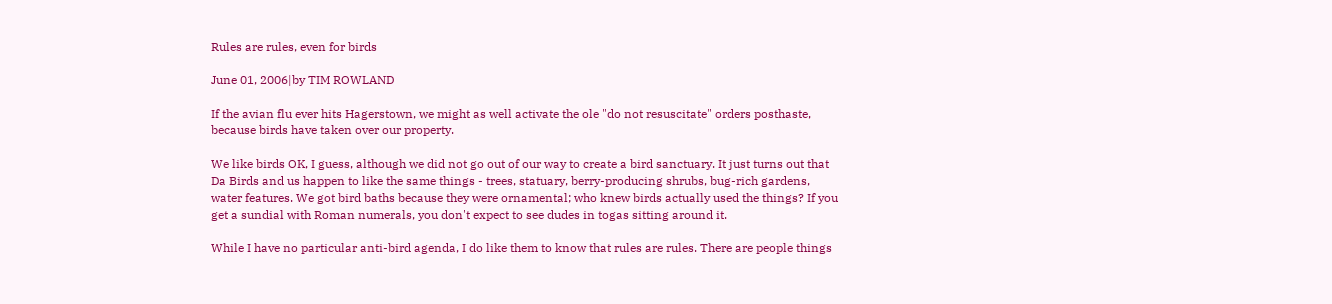Rules are rules, even for birds

June 01, 2006|by TIM ROWLAND

If the avian flu ever hits Hagerstown, we might as well activate the ole "do not resuscitate" orders posthaste, because birds have taken over our property.

We like birds OK, I guess, although we did not go out of our way to create a bird sanctuary. It just turns out that Da Birds and us happen to like the same things - trees, statuary, berry-producing shrubs, bug-rich gardens, water features. We got bird baths because they were ornamental; who knew birds actually used the things? If you get a sundial with Roman numerals, you don't expect to see dudes in togas sitting around it.

While I have no particular anti-bird agenda, I do like them to know that rules are rules. There are people things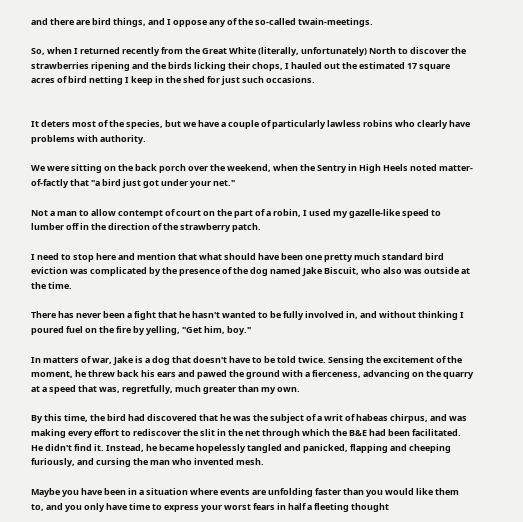and there are bird things, and I oppose any of the so-called twain-meetings.

So, when I returned recently from the Great White (literally, unfortunately) North to discover the strawberries ripening and the birds licking their chops, I hauled out the estimated 17 square acres of bird netting I keep in the shed for just such occasions.


It deters most of the species, but we have a couple of particularly lawless robins who clearly have problems with authority.

We were sitting on the back porch over the weekend, when the Sentry in High Heels noted matter-of-factly that "a bird just got under your net."

Not a man to allow contempt of court on the part of a robin, I used my gazelle-like speed to lumber off in the direction of the strawberry patch.

I need to stop here and mention that what should have been one pretty much standard bird eviction was complicated by the presence of the dog named Jake Biscuit, who also was outside at the time.

There has never been a fight that he hasn't wanted to be fully involved in, and without thinking I poured fuel on the fire by yelling, "Get him, boy."

In matters of war, Jake is a dog that doesn't have to be told twice. Sensing the excitement of the moment, he threw back his ears and pawed the ground with a fierceness, advancing on the quarry at a speed that was, regretfully, much greater than my own.

By this time, the bird had discovered that he was the subject of a writ of habeas chirpus, and was making every effort to rediscover the slit in the net through which the B&E had been facilitated. He didn't find it. Instead, he became hopelessly tangled and panicked, flapping and cheeping furiously, and cursing the man who invented mesh.

Maybe you have been in a situation where events are unfolding faster than you would like them to, and you only have time to express your worst fears in half a fleeting thought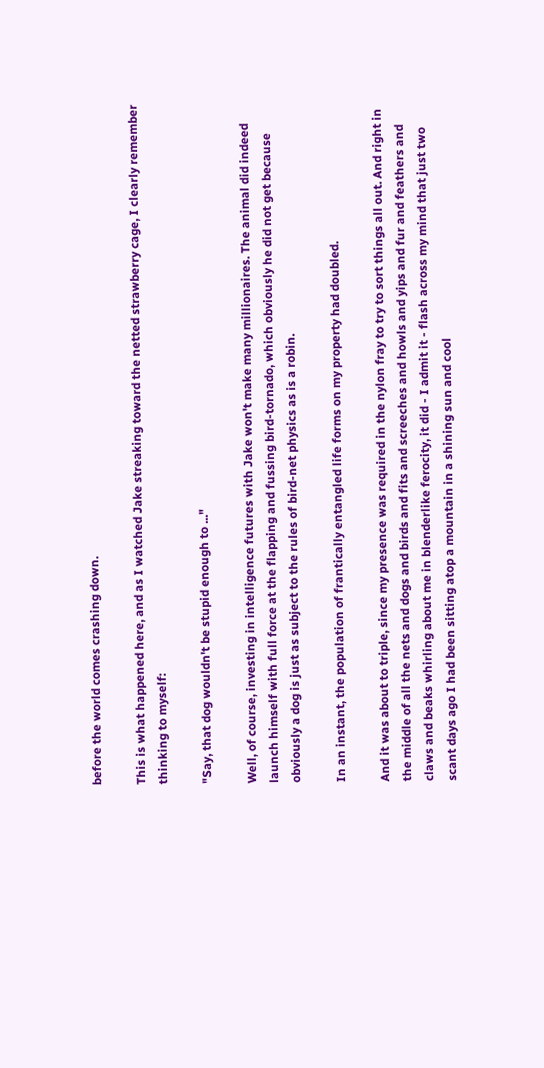before the world comes crashing down.

This is what happened here, and as I watched Jake streaking toward the netted strawberry cage, I clearly remember thinking to myself:

"Say, that dog wouldn't be stupid enough to ..."

Well, of course, investing in intelligence futures with Jake won't make many millionaires. The animal did indeed launch himself with full force at the flapping and fussing bird-tornado, which obviously he did not get because obviously a dog is just as subject to the rules of bird-net physics as is a robin.

In an instant, the population of frantically entangled life forms on my property had doubled.

And it was about to triple, since my presence was required in the nylon fray to try to sort things all out. And right in the middle of all the nets and dogs and birds and fits and screeches and howls and yips and fur and feathers and claws and beaks whirling about me in blenderlike ferocity, it did - I admit it - flash across my mind that just two scant days ago I had been sitting atop a mountain in a shining sun and cool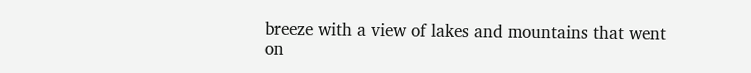breeze with a view of lakes and mountains that went on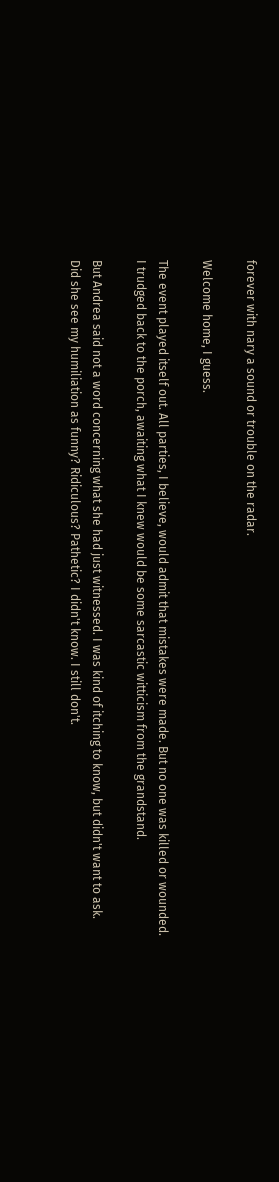forever with nary a sound or trouble on the radar.

Welcome home, I guess.

The event played itself out. All parties, I believe, would admit that mistakes were made. But no one was killed or wounded. I trudged back to the porch, awaiting what I knew would be some sarcastic witticism from the grandstand.

But Andrea said not a word concerning what she had just witnessed. I was kind of itching to know, but didn't want to ask. Did she see my humiliation as funny? Ridiculous? Pathetic? I didn't know. I still don't.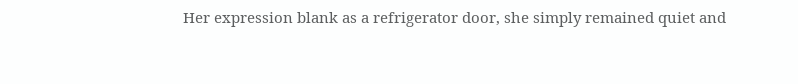Her expression blank as a refrigerator door, she simply remained quiet and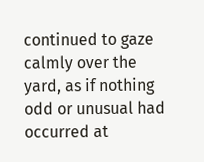continued to gaze calmly over the yard, as if nothing odd or unusual had occurred at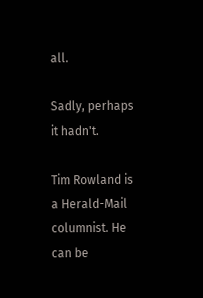all.

Sadly, perhaps it hadn't.

Tim Rowland is a Herald-Mail columnist. He can be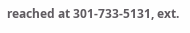reached at 301-733-5131, ext.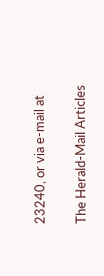23240, or via e-mail at

The Herald-Mail Articles